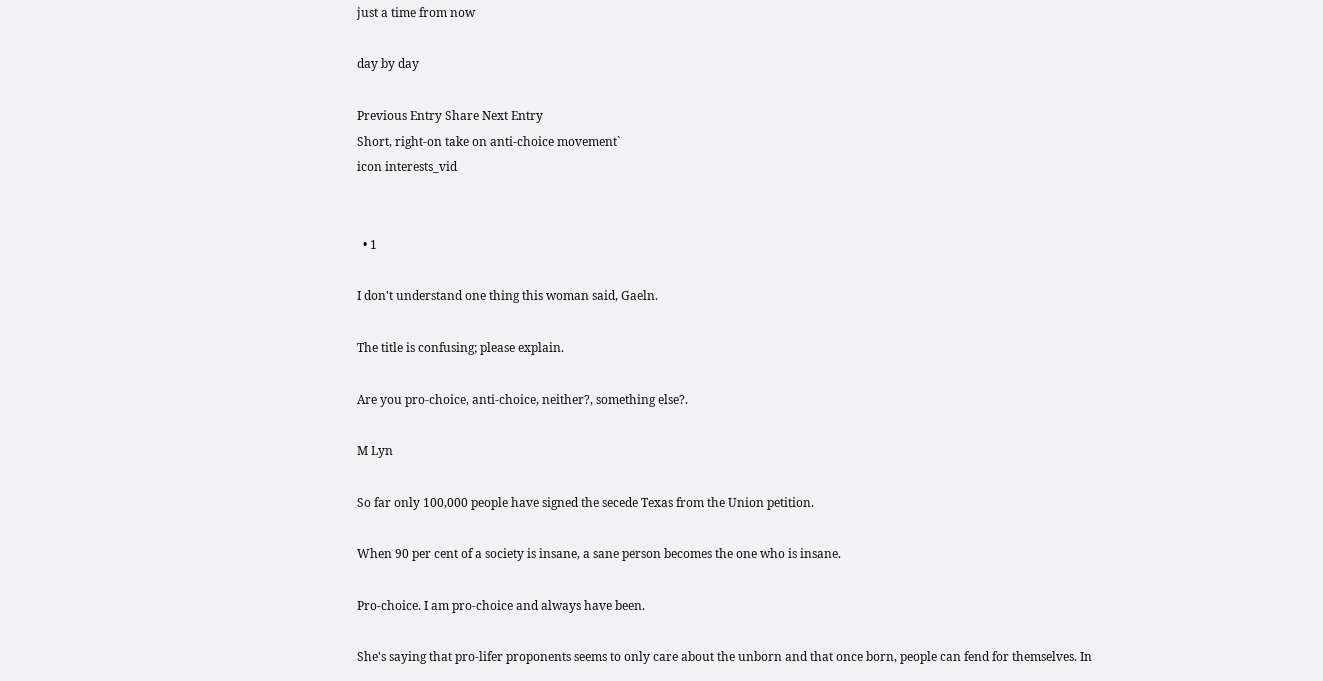just a time from now

day by day

Previous Entry Share Next Entry
Short, right-on take on anti-choice movement`
icon interests_vid


  • 1

I don't understand one thing this woman said, Gaeln.

The title is confusing; please explain.

Are you pro-choice, anti-choice, neither?, something else?.

M Lyn

So far only 100,000 people have signed the secede Texas from the Union petition.

When 90 per cent of a society is insane, a sane person becomes the one who is insane.

Pro-choice. I am pro-choice and always have been.

She's saying that pro-lifer proponents seems to only care about the unborn and that once born, people can fend for themselves. In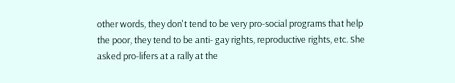other words, they don't tend to be very pro-social programs that help the poor, they tend to be anti- gay rights, reproductive rights, etc. She asked pro-lifers at a rally at the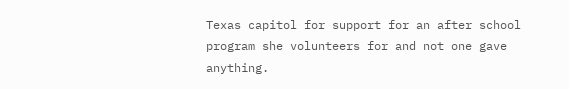Texas capitol for support for an after school program she volunteers for and not one gave anything.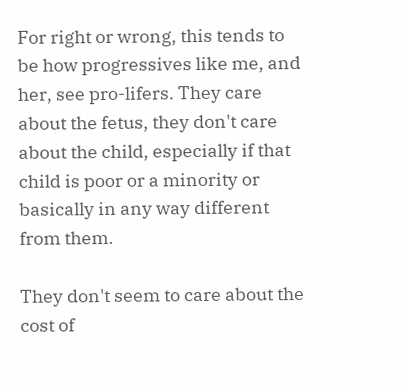For right or wrong, this tends to be how progressives like me, and her, see pro-lifers. They care about the fetus, they don't care about the child, especially if that child is poor or a minority or basically in any way different from them.

They don't seem to care about the cost of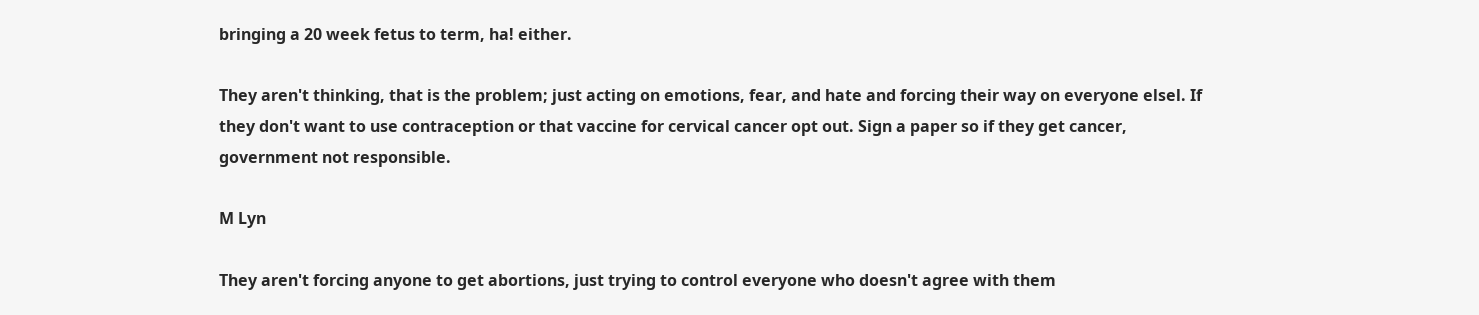bringing a 20 week fetus to term, ha! either.

They aren't thinking, that is the problem; just acting on emotions, fear, and hate and forcing their way on everyone elsel. If they don't want to use contraception or that vaccine for cervical cancer opt out. Sign a paper so if they get cancer, government not responsible.

M Lyn

They aren't forcing anyone to get abortions, just trying to control everyone who doesn't agree with them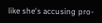like she's accusing pro-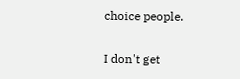choice people.

I don't get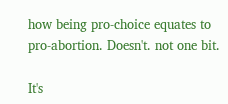how being pro-choice equates to pro-abortion. Doesn't. not one bit.

It's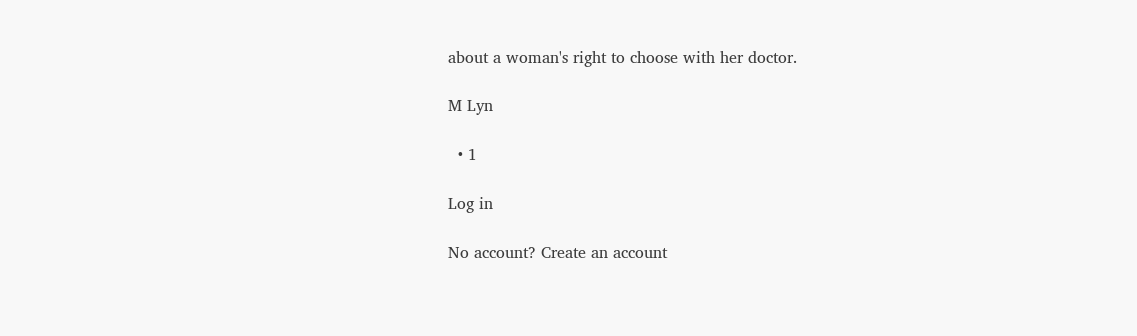about a woman's right to choose with her doctor.

M Lyn

  • 1

Log in

No account? Create an account